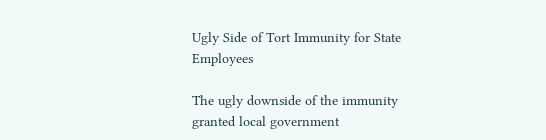Ugly Side of Tort Immunity for State Employees

The ugly downside of the immunity granted local government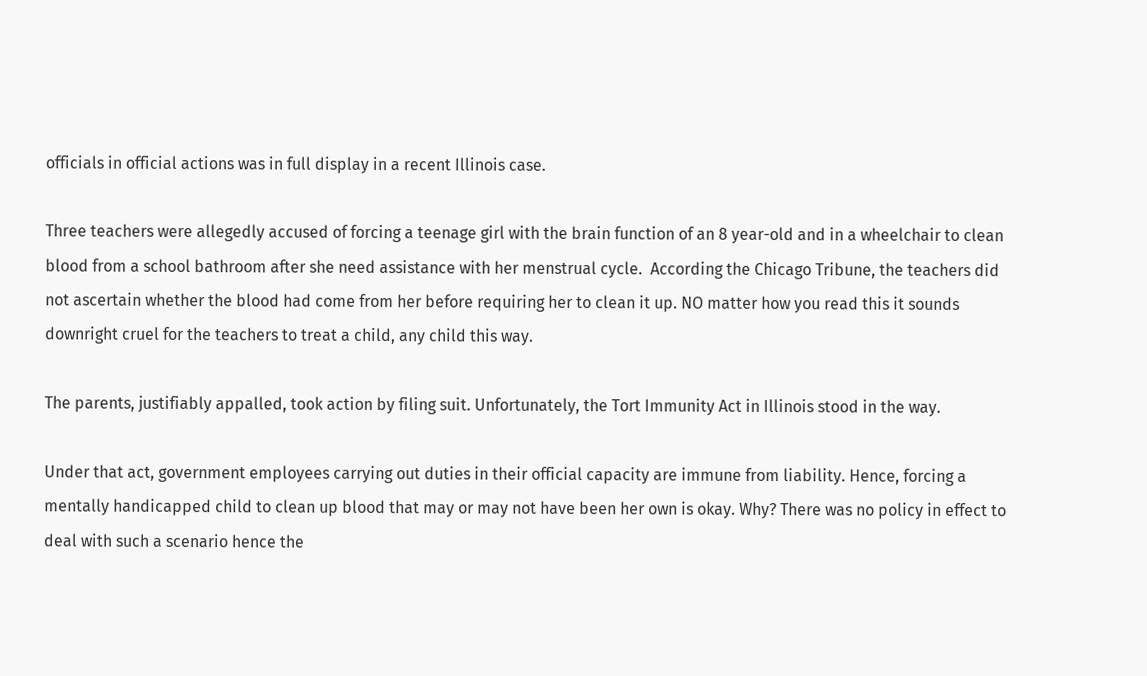officials in official actions was in full display in a recent Illinois case.

Three teachers were allegedly accused of forcing a teenage girl with the brain function of an 8 year-old and in a wheelchair to clean blood from a school bathroom after she need assistance with her menstrual cycle.  According the Chicago Tribune, the teachers did not ascertain whether the blood had come from her before requiring her to clean it up. NO matter how you read this it sounds downright cruel for the teachers to treat a child, any child this way.

The parents, justifiably appalled, took action by filing suit. Unfortunately, the Tort Immunity Act in Illinois stood in the way.

Under that act, government employees carrying out duties in their official capacity are immune from liability. Hence, forcing a mentally handicapped child to clean up blood that may or may not have been her own is okay. Why? There was no policy in effect to deal with such a scenario hence the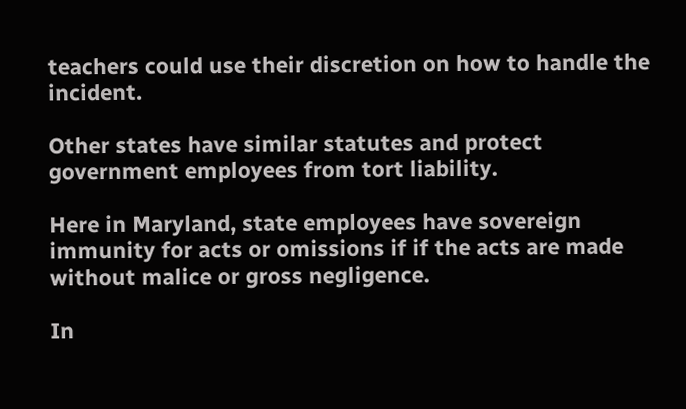teachers could use their discretion on how to handle the incident.

Other states have similar statutes and protect government employees from tort liability.

Here in Maryland, state employees have sovereign immunity for acts or omissions if if the acts are made without malice or gross negligence.

In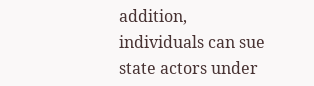addition, individuals can sue state actors under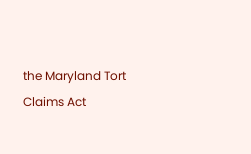the Maryland Tort Claims Act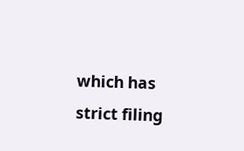which has strict filing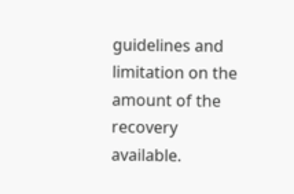guidelines and limitation on the amount of the recovery available.